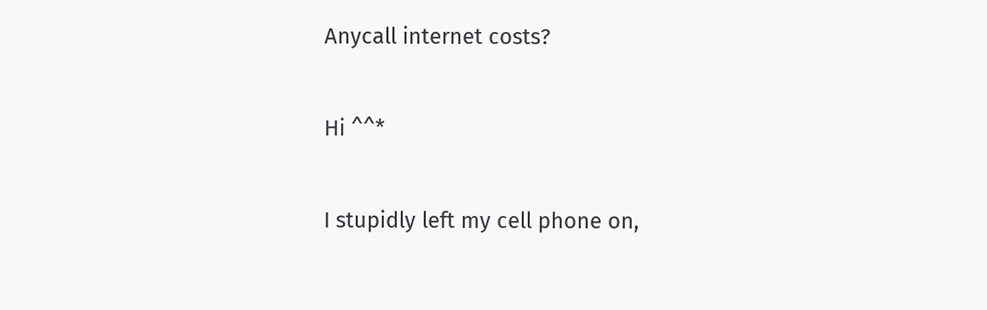Anycall internet costs?

Hi ^^*

I stupidly left my cell phone on,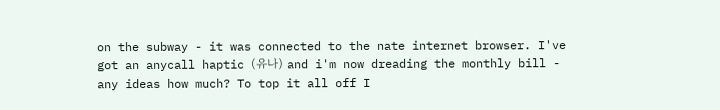on the subway - it was connected to the nate internet browser. I've got an anycall haptic (유나) and i'm now dreading the monthly bill - any ideas how much? To top it all off I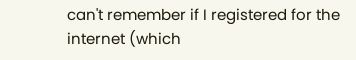can't remember if I registered for the internet (which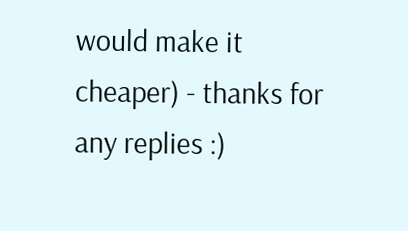would make it cheaper) - thanks for any replies :)